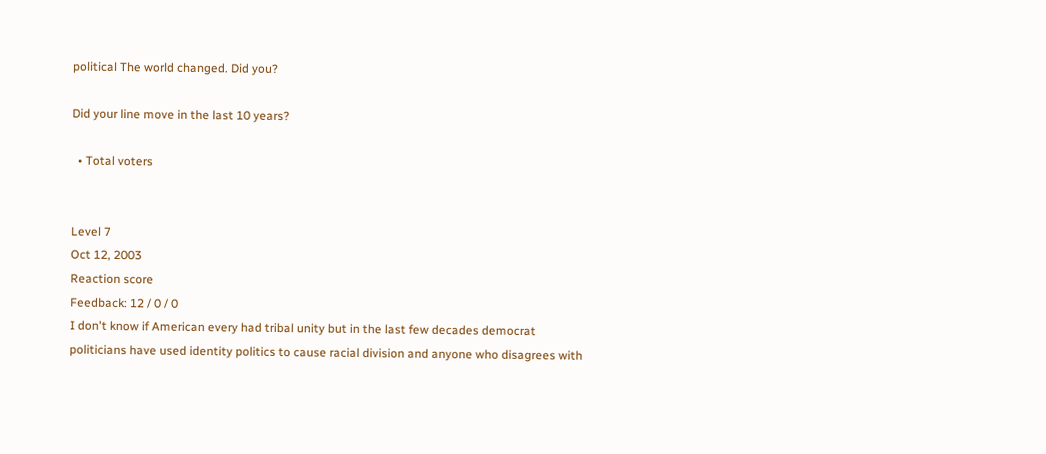political The world changed. Did you?

Did your line move in the last 10 years?

  • Total voters


Level 7
Oct 12, 2003
Reaction score
Feedback: 12 / 0 / 0
I don't know if American every had tribal unity but in the last few decades democrat politicians have used identity politics to cause racial division and anyone who disagrees with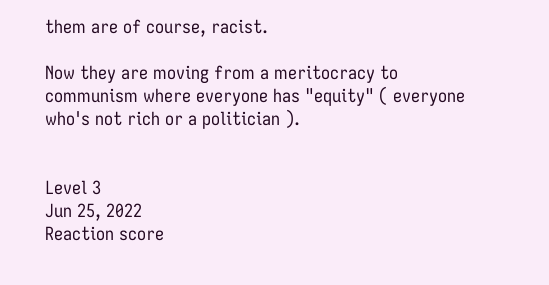them are of course, racist.

Now they are moving from a meritocracy to communism where everyone has "equity" ( everyone who's not rich or a politician ).


Level 3
Jun 25, 2022
Reaction score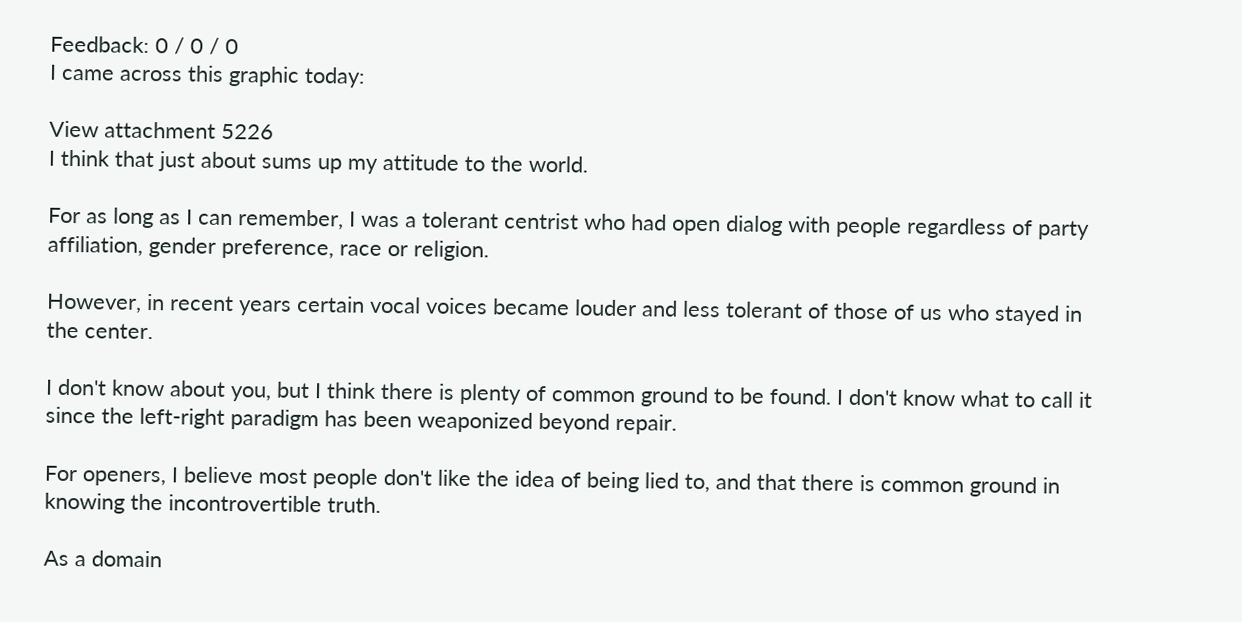Feedback: 0 / 0 / 0
I came across this graphic today:

View attachment 5226
I think that just about sums up my attitude to the world.

For as long as I can remember, I was a tolerant centrist who had open dialog with people regardless of party affiliation, gender preference, race or religion.

However, in recent years certain vocal voices became louder and less tolerant of those of us who stayed in the center.

I don't know about you, but I think there is plenty of common ground to be found. I don't know what to call it since the left-right paradigm has been weaponized beyond repair.

For openers, I believe most people don't like the idea of being lied to, and that there is common ground in knowing the incontrovertible truth.

As a domain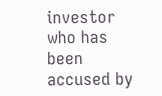investor who has been accused by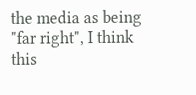the media as being "far right", I think this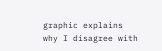graphic explains why I disagree with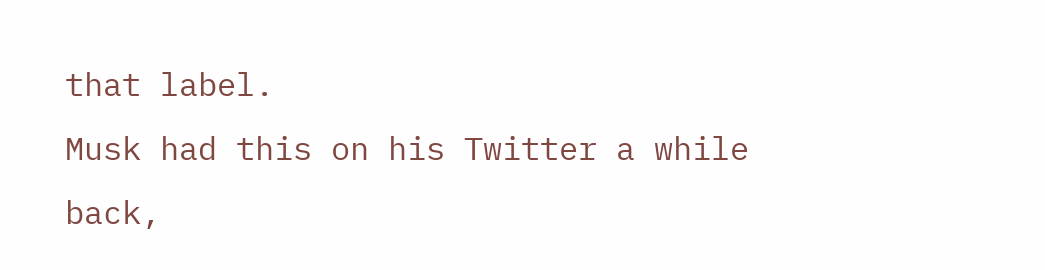that label.
Musk had this on his Twitter a while back,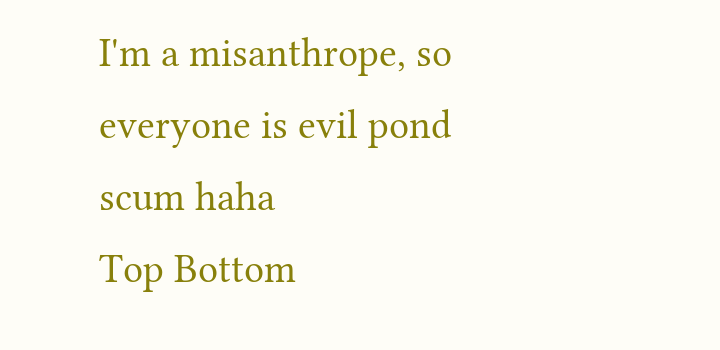I'm a misanthrope, so everyone is evil pond scum haha
Top Bottom